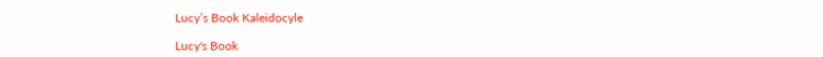Lucy’s Book Kaleidocyle

Lucy's Book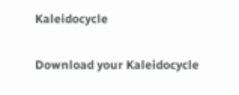Kaleidocycle

Download your Kaleidocycle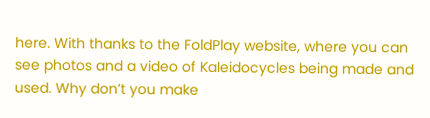here. With thanks to the FoldPlay website, where you can see photos and a video of Kaleidocycles being made and used. Why don’t you make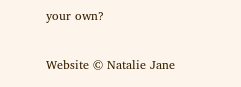your own?

Website © Natalie Jane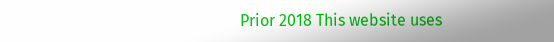Prior 2018 This website uses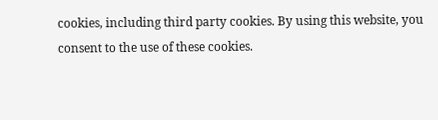cookies, including third party cookies. By using this website, you consent to the use of these cookies.